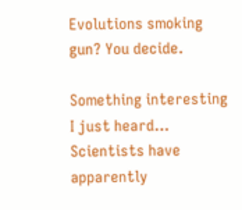Evolutions smoking gun? You decide.

Something interesting I just heard… Scientists have apparently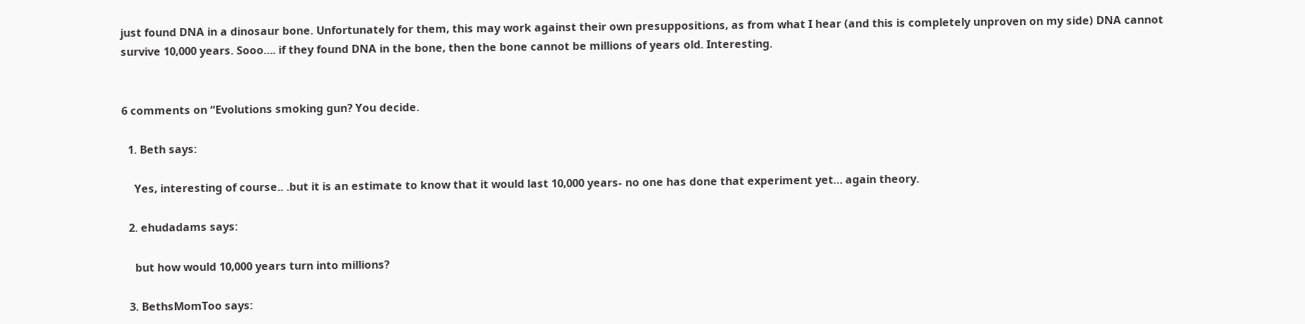just found DNA in a dinosaur bone. Unfortunately for them, this may work against their own presuppositions, as from what I hear (and this is completely unproven on my side) DNA cannot survive 10,000 years. Sooo…. if they found DNA in the bone, then the bone cannot be millions of years old. Interesting.


6 comments on “Evolutions smoking gun? You decide.

  1. Beth says:

    Yes, interesting of course.. .but it is an estimate to know that it would last 10,000 years- no one has done that experiment yet… again theory.

  2. ehudadams says:

    but how would 10,000 years turn into millions?

  3. BethsMomToo says: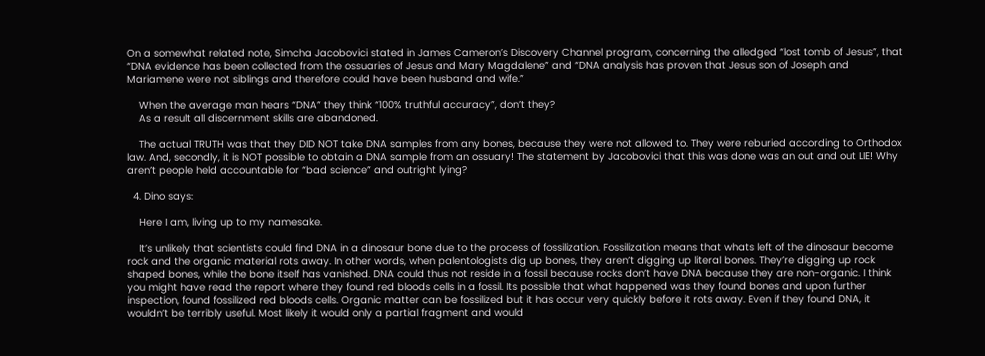On a somewhat related note, Simcha Jacobovici stated in James Cameron’s Discovery Channel program, concerning the alledged “lost tomb of Jesus”, that “DNA evidence has been collected from the ossuaries of Jesus and Mary Magdalene” and “DNA analysis has proven that Jesus son of Joseph and Mariamene were not siblings and therefore could have been husband and wife.”

    When the average man hears “DNA” they think “100% truthful accuracy”, don’t they?
    As a result all discernment skills are abandoned.

    The actual TRUTH was that they DID NOT take DNA samples from any bones, because they were not allowed to. They were reburied according to Orthodox law. And, secondly, it is NOT possible to obtain a DNA sample from an ossuary! The statement by Jacobovici that this was done was an out and out LIE! Why aren’t people held accountable for “bad science” and outright lying?

  4. Dino says:

    Here I am, living up to my namesake.

    It’s unlikely that scientists could find DNA in a dinosaur bone due to the process of fossilization. Fossilization means that whats left of the dinosaur become rock and the organic material rots away. In other words, when palentologists dig up bones, they aren’t digging up literal bones. They’re digging up rock shaped bones, while the bone itself has vanished. DNA could thus not reside in a fossil because rocks don’t have DNA because they are non-organic. I think you might have read the report where they found red bloods cells in a fossil. Its possible that what happened was they found bones and upon further inspection, found fossilized red bloods cells. Organic matter can be fossilized but it has occur very quickly before it rots away. Even if they found DNA, it wouldn’t be terribly useful. Most likely it would only a partial fragment and would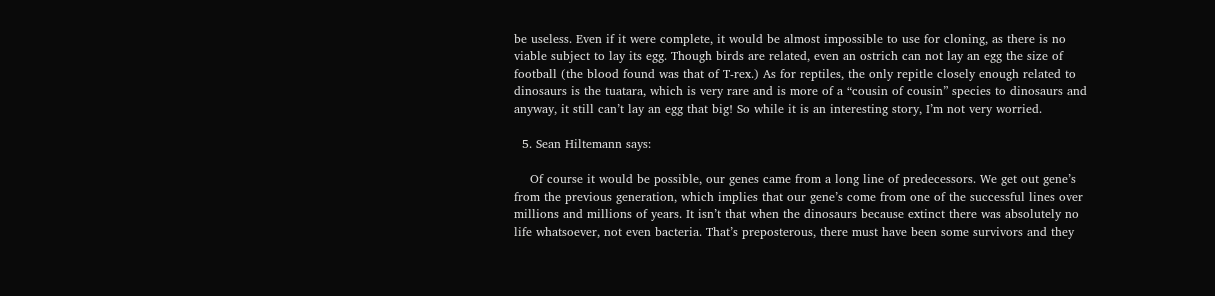be useless. Even if it were complete, it would be almost impossible to use for cloning, as there is no viable subject to lay its egg. Though birds are related, even an ostrich can not lay an egg the size of football (the blood found was that of T-rex.) As for reptiles, the only repitle closely enough related to dinosaurs is the tuatara, which is very rare and is more of a “cousin of cousin” species to dinosaurs and anyway, it still can’t lay an egg that big! So while it is an interesting story, I’m not very worried.

  5. Sean Hiltemann says:

    Of course it would be possible, our genes came from a long line of predecessors. We get out gene’s from the previous generation, which implies that our gene’s come from one of the successful lines over millions and millions of years. It isn’t that when the dinosaurs because extinct there was absolutely no life whatsoever, not even bacteria. That’s preposterous, there must have been some survivors and they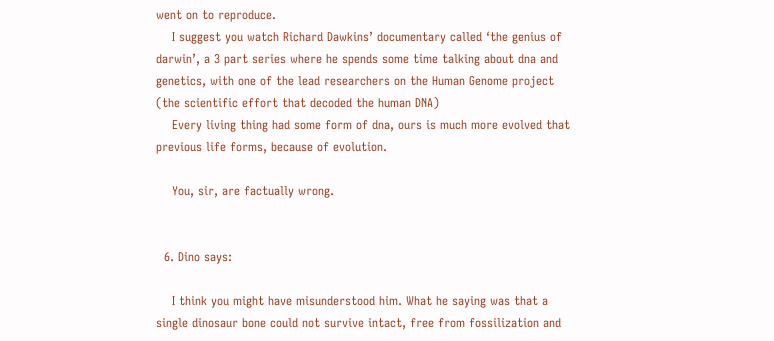went on to reproduce.
    I suggest you watch Richard Dawkins’ documentary called ‘the genius of darwin’, a 3 part series where he spends some time talking about dna and genetics, with one of the lead researchers on the Human Genome project (the scientific effort that decoded the human DNA)
    Every living thing had some form of dna, ours is much more evolved that previous life forms, because of evolution.

    You, sir, are factually wrong.


  6. Dino says:

    I think you might have misunderstood him. What he saying was that a single dinosaur bone could not survive intact, free from fossilization and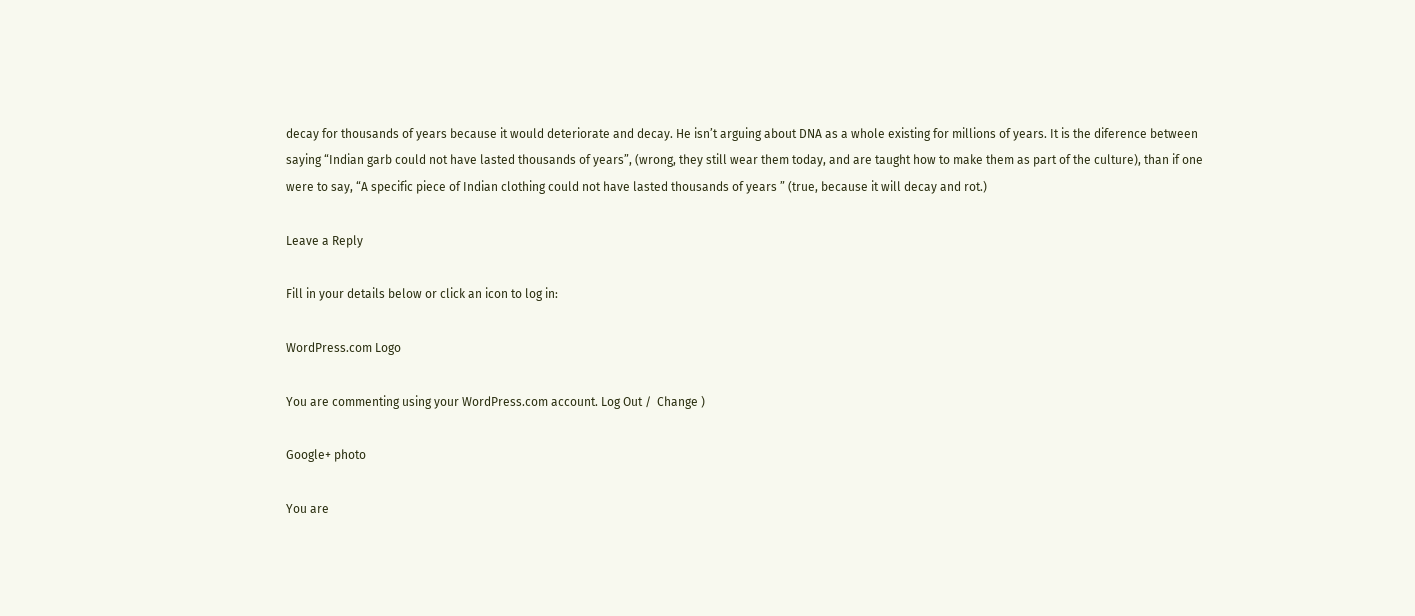decay for thousands of years because it would deteriorate and decay. He isn’t arguing about DNA as a whole existing for millions of years. It is the diference between saying “Indian garb could not have lasted thousands of years”, (wrong, they still wear them today, and are taught how to make them as part of the culture), than if one were to say, “A specific piece of Indian clothing could not have lasted thousands of years ” (true, because it will decay and rot.)

Leave a Reply

Fill in your details below or click an icon to log in:

WordPress.com Logo

You are commenting using your WordPress.com account. Log Out /  Change )

Google+ photo

You are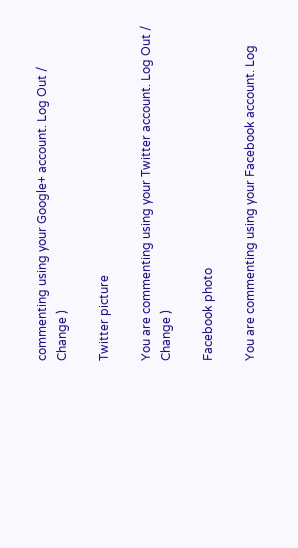commenting using your Google+ account. Log Out /  Change )

Twitter picture

You are commenting using your Twitter account. Log Out /  Change )

Facebook photo

You are commenting using your Facebook account. Log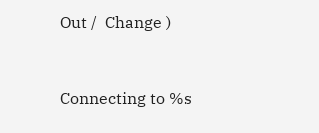Out /  Change )


Connecting to %s